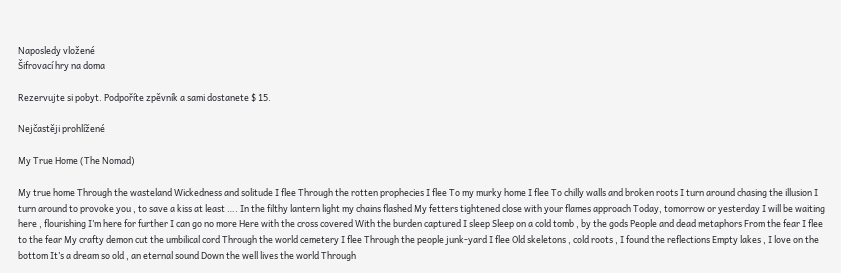Naposledy vložené
Šifrovací hry na doma

Rezervujte si pobyt. Podpoříte zpěvník a sami dostanete $ 15.

Nejčastěji prohlížené

My True Home (The Nomad)

My true home Through the wasteland Wickedness and solitude I flee Through the rotten prophecies I flee To my murky home I flee To chilly walls and broken roots I turn around chasing the illusion I turn around to provoke you , to save a kiss at least …. In the filthy lantern light my chains flashed My fetters tightened close with your flames approach Today, tomorrow or yesterday I will be waiting here , flourishing I’m here for further I can go no more Here with the cross covered With the burden captured I sleep Sleep on a cold tomb , by the gods People and dead metaphors From the fear I flee to the fear My crafty demon cut the umbilical cord Through the world cemetery I flee Through the people junk-yard I flee Old skeletons , cold roots , I found the reflections Empty lakes , I love on the bottom It’s a dream so old , an eternal sound Down the well lives the world Through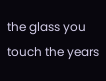the glass you touch the years